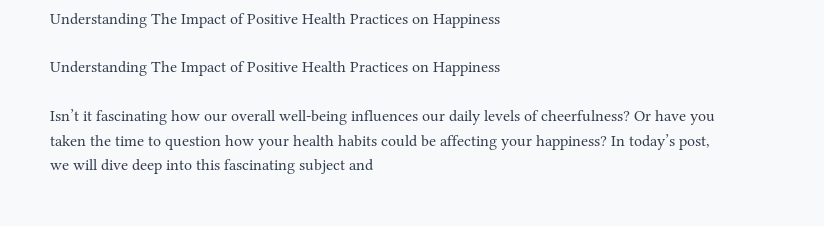Understanding The Impact of Positive Health Practices on Happiness

Understanding The Impact of Positive Health Practices on Happiness

Isn’t it fascinating how our overall well-being influences our daily levels of cheerfulness? Or have you taken the time to question how your health habits could be affecting your happiness? In today’s post, we will dive deep into this fascinating subject and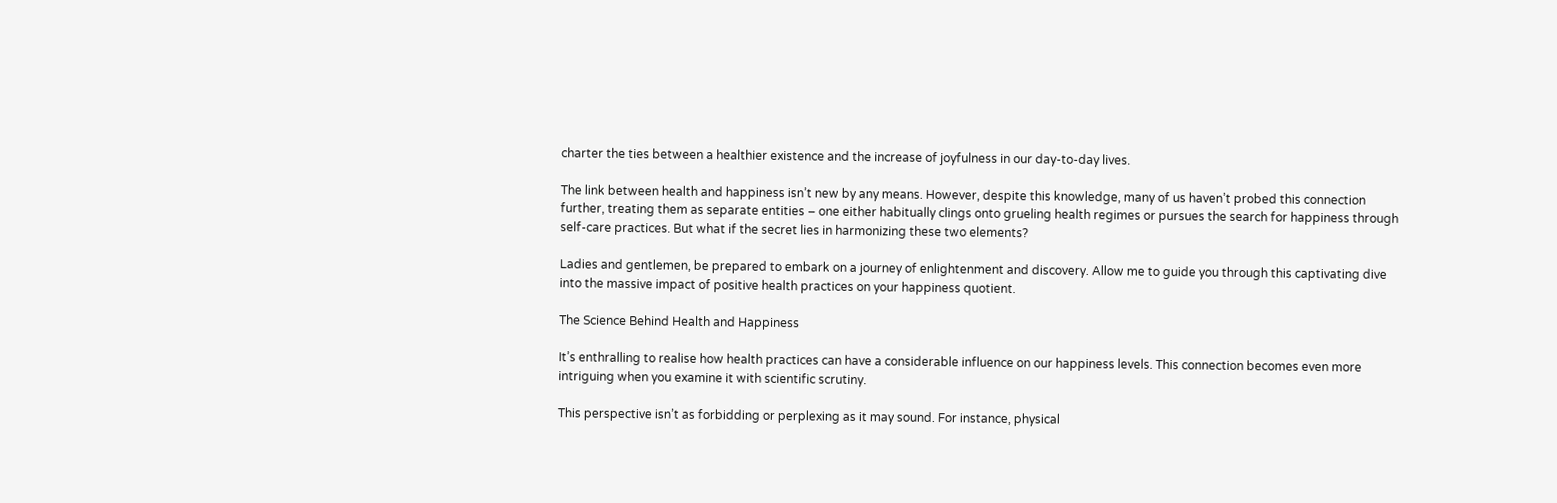charter the ties between a healthier existence and the increase of joyfulness in our day-to-day lives.

The link between health and happiness isn’t new by any means. However, despite this knowledge, many of us haven’t probed this connection further, treating them as separate entities – one either habitually clings onto grueling health regimes or pursues the search for happiness through self-care practices. But what if the secret lies in harmonizing these two elements?

Ladies and gentlemen, be prepared to embark on a journey of enlightenment and discovery. Allow me to guide you through this captivating dive into the massive impact of positive health practices on your happiness quotient.

The Science Behind Health and Happiness

It’s enthralling to realise how health practices can have a considerable influence on our happiness levels. This connection becomes even more intriguing when you examine it with scientific scrutiny.

This perspective isn’t as forbidding or perplexing as it may sound. For instance, physical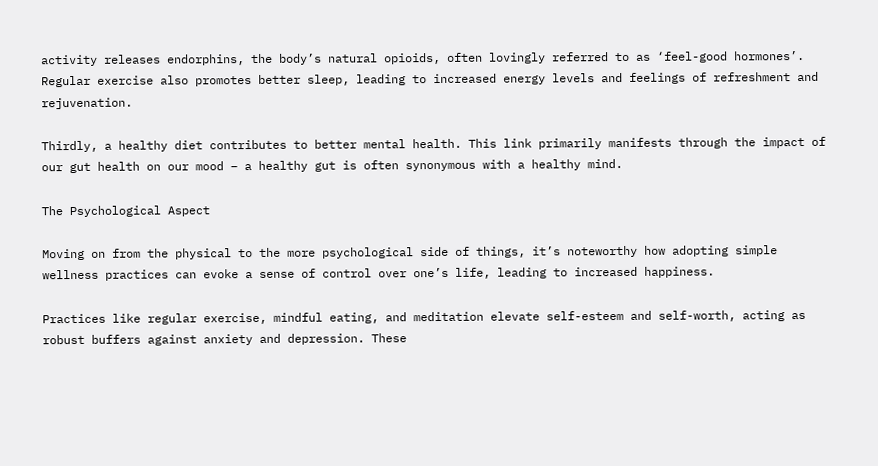activity releases endorphins, the body’s natural opioids, often lovingly referred to as ‘feel-good hormones’. Regular exercise also promotes better sleep, leading to increased energy levels and feelings of refreshment and rejuvenation.

Thirdly, a healthy diet contributes to better mental health. This link primarily manifests through the impact of our gut health on our mood – a healthy gut is often synonymous with a healthy mind.

The Psychological Aspect

Moving on from the physical to the more psychological side of things, it’s noteworthy how adopting simple wellness practices can evoke a sense of control over one’s life, leading to increased happiness.

Practices like regular exercise, mindful eating, and meditation elevate self-esteem and self-worth, acting as robust buffers against anxiety and depression. These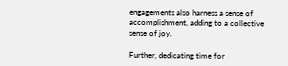engagements also harness a sense of accomplishment, adding to a collective sense of joy.

Further, dedicating time for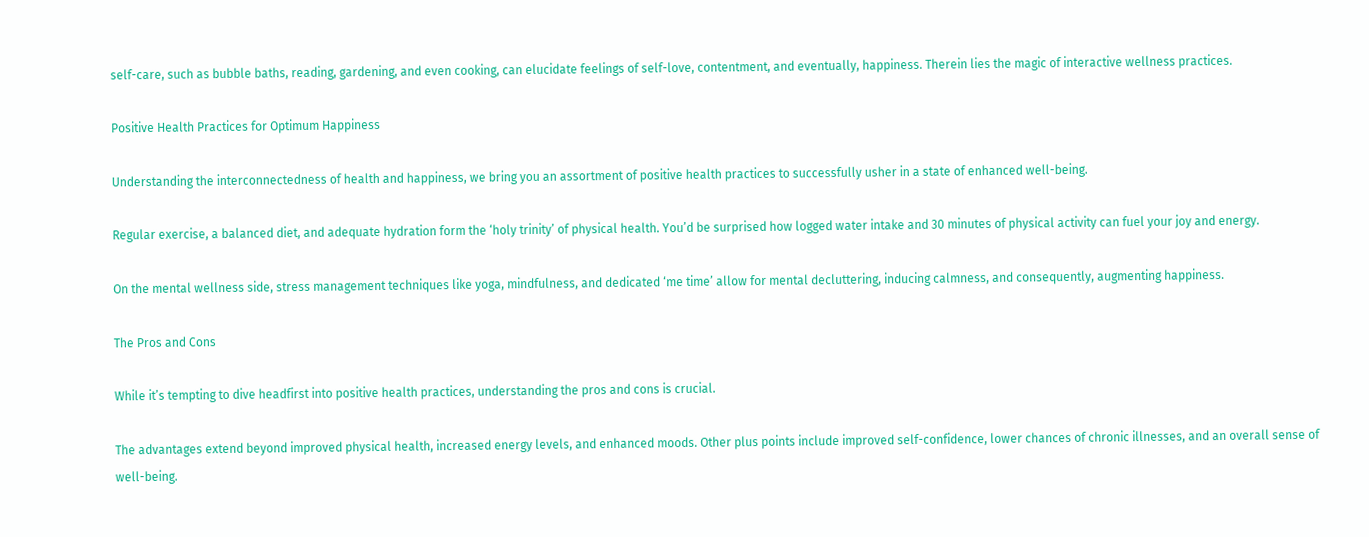self-care, such as bubble baths, reading, gardening, and even cooking, can elucidate feelings of self-love, contentment, and eventually, happiness. Therein lies the magic of interactive wellness practices.

Positive Health Practices for Optimum Happiness

Understanding the interconnectedness of health and happiness, we bring you an assortment of positive health practices to successfully usher in a state of enhanced well-being.

Regular exercise, a balanced diet, and adequate hydration form the ‘holy trinity’ of physical health. You’d be surprised how logged water intake and 30 minutes of physical activity can fuel your joy and energy.

On the mental wellness side, stress management techniques like yoga, mindfulness, and dedicated ‘me time’ allow for mental decluttering, inducing calmness, and consequently, augmenting happiness.

The Pros and Cons

While it’s tempting to dive headfirst into positive health practices, understanding the pros and cons is crucial.

The advantages extend beyond improved physical health, increased energy levels, and enhanced moods. Other plus points include improved self-confidence, lower chances of chronic illnesses, and an overall sense of well-being.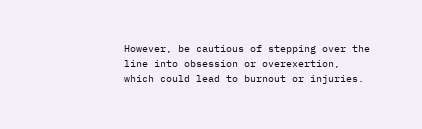However, be cautious of stepping over the line into obsession or overexertion, which could lead to burnout or injuries.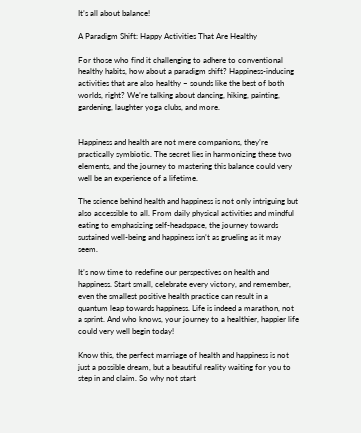It’s all about balance!

A Paradigm Shift: Happy Activities That Are Healthy

For those who find it challenging to adhere to conventional healthy habits, how about a paradigm shift? Happiness-inducing activities that are also healthy – sounds like the best of both worlds, right? We’re talking about dancing, hiking, painting, gardening, laughter yoga clubs, and more.


Happiness and health are not mere companions, they’re practically symbiotic. The secret lies in harmonizing these two elements, and the journey to mastering this balance could very well be an experience of a lifetime.

The science behind health and happiness is not only intriguing but also accessible to all. From daily physical activities and mindful eating to emphasizing self-headspace, the journey towards sustained well-being and happiness isn’t as grueling as it may seem.

It’s now time to redefine our perspectives on health and happiness. Start small, celebrate every victory, and remember, even the smallest positive health practice can result in a quantum leap towards happiness. Life is indeed a marathon, not a sprint. And who knows, your journey to a healthier, happier life could very well begin today!

Know this, the perfect marriage of health and happiness is not just a possible dream, but a beautiful reality waiting for you to step in and claim. So why not start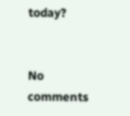today?


No comments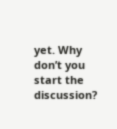yet. Why don’t you start the discussion?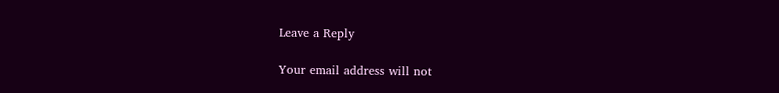Leave a Reply

Your email address will not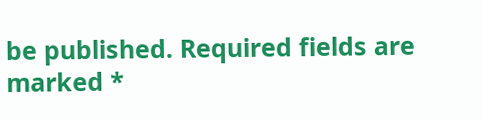be published. Required fields are marked *